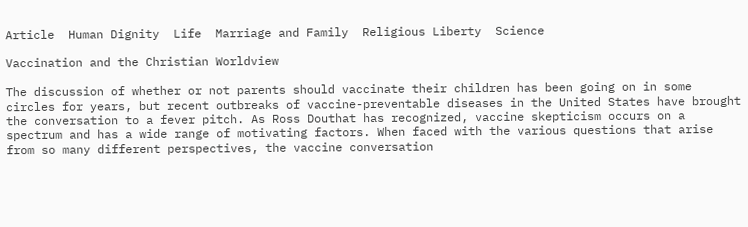Article  Human Dignity  Life  Marriage and Family  Religious Liberty  Science

Vaccination and the Christian Worldview

The discussion of whether or not parents should vaccinate their children has been going on in some circles for years, but recent outbreaks of vaccine-preventable diseases in the United States have brought the conversation to a fever pitch. As Ross Douthat has recognized, vaccine skepticism occurs on a spectrum and has a wide range of motivating factors. When faced with the various questions that arise from so many different perspectives, the vaccine conversation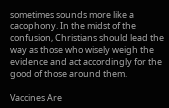sometimes sounds more like a cacophony. In the midst of the confusion, Christians should lead the way as those who wisely weigh the evidence and act accordingly for the good of those around them.

Vaccines Are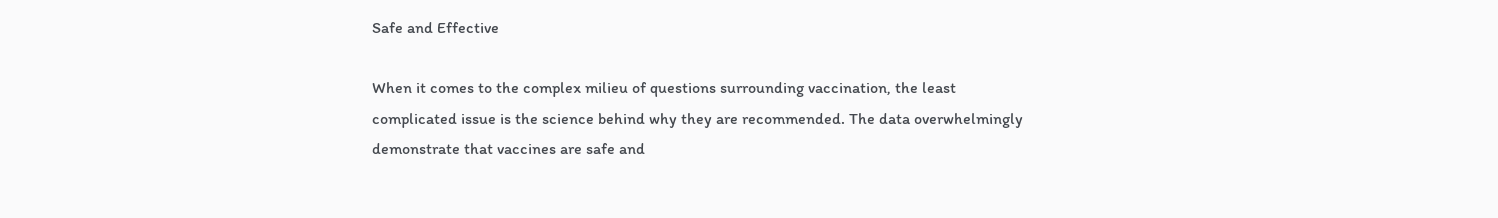Safe and Effective

When it comes to the complex milieu of questions surrounding vaccination, the least complicated issue is the science behind why they are recommended. The data overwhelmingly demonstrate that vaccines are safe and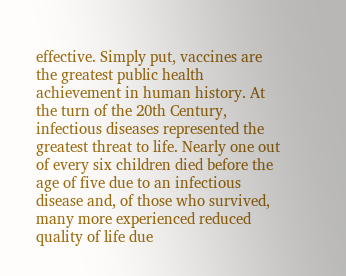effective. Simply put, vaccines are the greatest public health achievement in human history. At the turn of the 20th Century, infectious diseases represented the greatest threat to life. Nearly one out of every six children died before the age of five due to an infectious disease and, of those who survived, many more experienced reduced quality of life due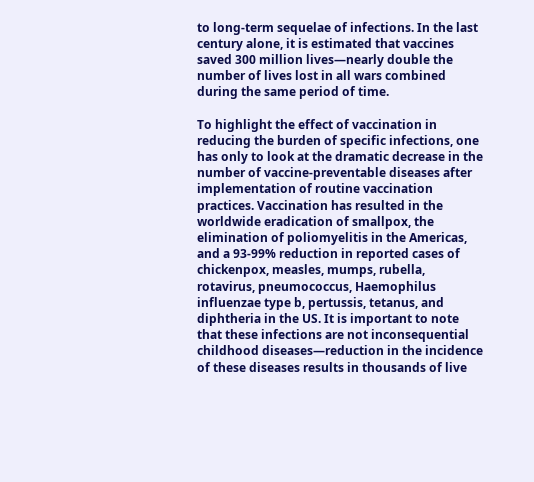to long-term sequelae of infections. In the last century alone, it is estimated that vaccines saved 300 million lives—nearly double the number of lives lost in all wars combined during the same period of time.

To highlight the effect of vaccination in reducing the burden of specific infections, one has only to look at the dramatic decrease in the number of vaccine-preventable diseases after implementation of routine vaccination practices. Vaccination has resulted in the worldwide eradication of smallpox, the elimination of poliomyelitis in the Americas, and a 93-99% reduction in reported cases of chickenpox, measles, mumps, rubella, rotavirus, pneumococcus, Haemophilus influenzae type b, pertussis, tetanus, and diphtheria in the US. It is important to note that these infections are not inconsequential childhood diseases—reduction in the incidence of these diseases results in thousands of live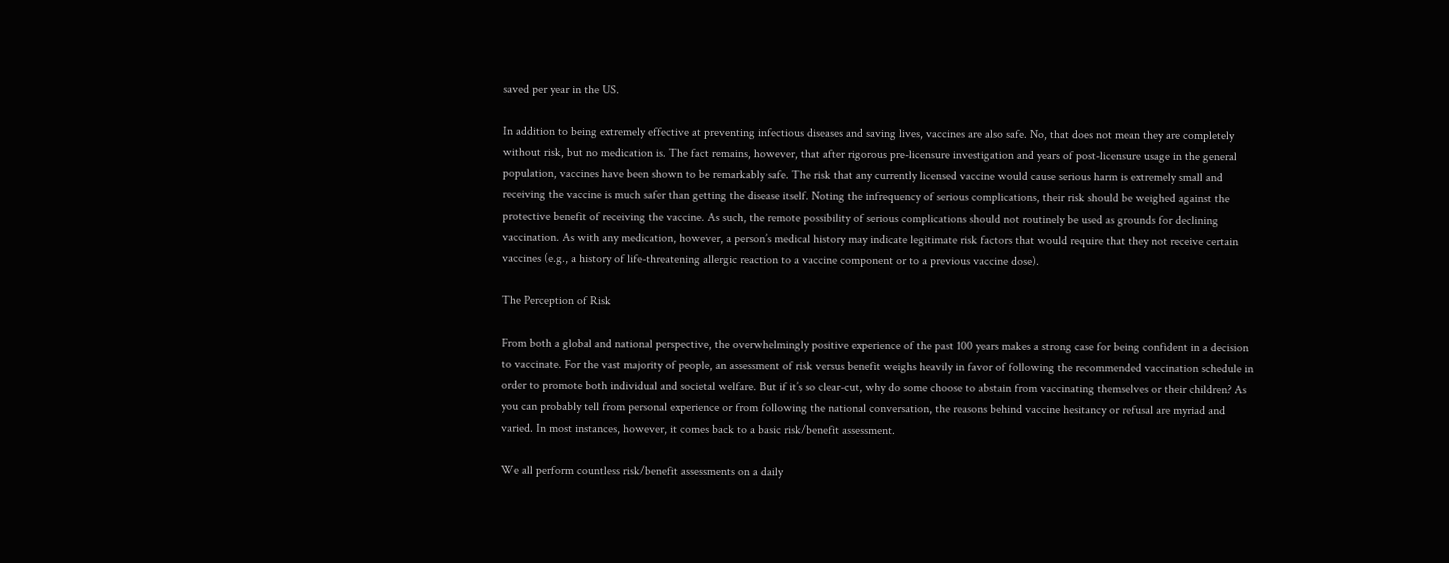saved per year in the US.

In addition to being extremely effective at preventing infectious diseases and saving lives, vaccines are also safe. No, that does not mean they are completely without risk, but no medication is. The fact remains, however, that after rigorous pre-licensure investigation and years of post-licensure usage in the general population, vaccines have been shown to be remarkably safe. The risk that any currently licensed vaccine would cause serious harm is extremely small and receiving the vaccine is much safer than getting the disease itself. Noting the infrequency of serious complications, their risk should be weighed against the protective benefit of receiving the vaccine. As such, the remote possibility of serious complications should not routinely be used as grounds for declining vaccination. As with any medication, however, a person’s medical history may indicate legitimate risk factors that would require that they not receive certain vaccines (e.g., a history of life-threatening allergic reaction to a vaccine component or to a previous vaccine dose).

The Perception of Risk

From both a global and national perspective, the overwhelmingly positive experience of the past 100 years makes a strong case for being confident in a decision to vaccinate. For the vast majority of people, an assessment of risk versus benefit weighs heavily in favor of following the recommended vaccination schedule in order to promote both individual and societal welfare. But if it’s so clear-cut, why do some choose to abstain from vaccinating themselves or their children? As you can probably tell from personal experience or from following the national conversation, the reasons behind vaccine hesitancy or refusal are myriad and varied. In most instances, however, it comes back to a basic risk/benefit assessment.

We all perform countless risk/benefit assessments on a daily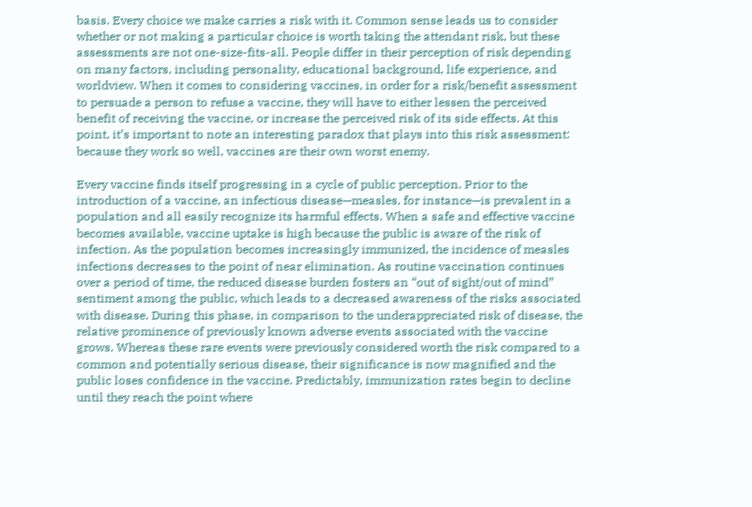basis. Every choice we make carries a risk with it. Common sense leads us to consider whether or not making a particular choice is worth taking the attendant risk, but these assessments are not one-size-fits-all. People differ in their perception of risk depending on many factors, including personality, educational background, life experience, and worldview. When it comes to considering vaccines, in order for a risk/benefit assessment to persuade a person to refuse a vaccine, they will have to either lessen the perceived benefit of receiving the vaccine, or increase the perceived risk of its side effects. At this point, it’s important to note an interesting paradox that plays into this risk assessment: because they work so well, vaccines are their own worst enemy.

Every vaccine finds itself progressing in a cycle of public perception. Prior to the introduction of a vaccine, an infectious disease—measles, for instance—is prevalent in a population and all easily recognize its harmful effects. When a safe and effective vaccine becomes available, vaccine uptake is high because the public is aware of the risk of infection. As the population becomes increasingly immunized, the incidence of measles infections decreases to the point of near elimination. As routine vaccination continues over a period of time, the reduced disease burden fosters an “out of sight/out of mind” sentiment among the public, which leads to a decreased awareness of the risks associated with disease. During this phase, in comparison to the underappreciated risk of disease, the relative prominence of previously known adverse events associated with the vaccine grows. Whereas these rare events were previously considered worth the risk compared to a common and potentially serious disease, their significance is now magnified and the public loses confidence in the vaccine. Predictably, immunization rates begin to decline until they reach the point where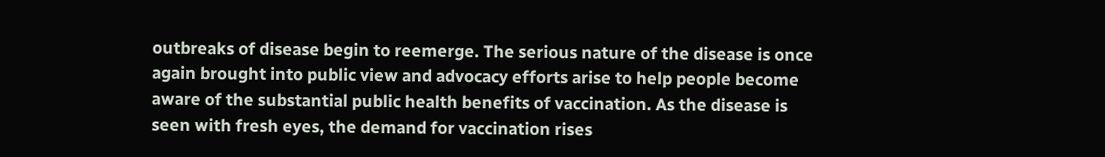outbreaks of disease begin to reemerge. The serious nature of the disease is once again brought into public view and advocacy efforts arise to help people become aware of the substantial public health benefits of vaccination. As the disease is seen with fresh eyes, the demand for vaccination rises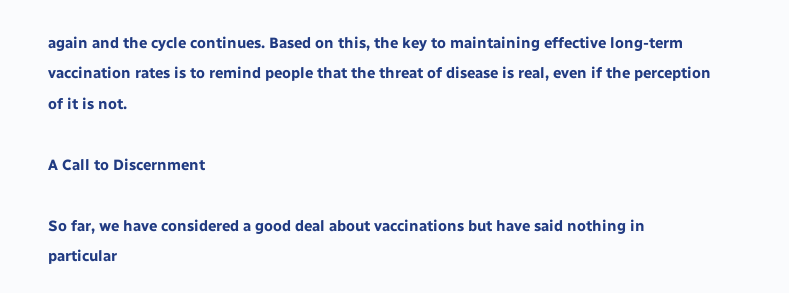again and the cycle continues. Based on this, the key to maintaining effective long-term vaccination rates is to remind people that the threat of disease is real, even if the perception of it is not.

A Call to Discernment

So far, we have considered a good deal about vaccinations but have said nothing in particular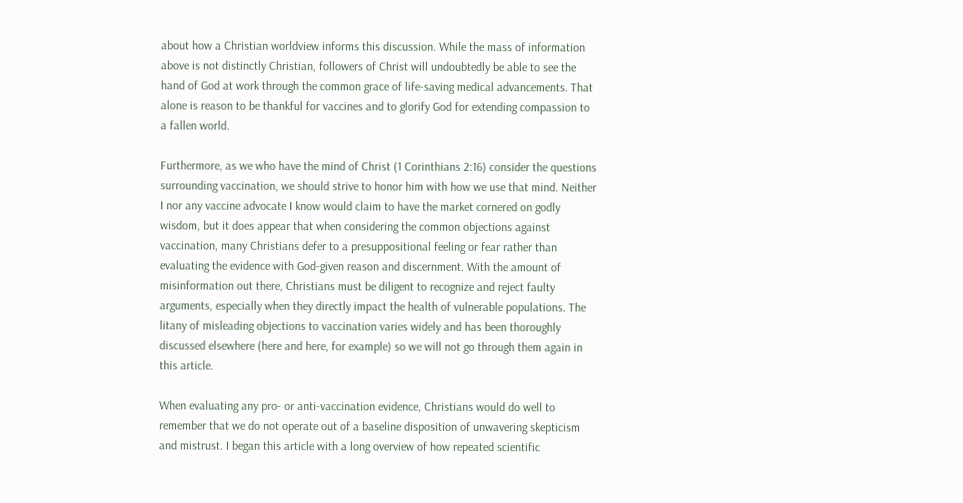about how a Christian worldview informs this discussion. While the mass of information above is not distinctly Christian, followers of Christ will undoubtedly be able to see the hand of God at work through the common grace of life-saving medical advancements. That alone is reason to be thankful for vaccines and to glorify God for extending compassion to a fallen world.

Furthermore, as we who have the mind of Christ (1 Corinthians 2:16) consider the questions surrounding vaccination, we should strive to honor him with how we use that mind. Neither I nor any vaccine advocate I know would claim to have the market cornered on godly wisdom, but it does appear that when considering the common objections against vaccination, many Christians defer to a presuppositional feeling or fear rather than evaluating the evidence with God-given reason and discernment. With the amount of misinformation out there, Christians must be diligent to recognize and reject faulty arguments, especially when they directly impact the health of vulnerable populations. The litany of misleading objections to vaccination varies widely and has been thoroughly discussed elsewhere (here and here, for example) so we will not go through them again in this article.

When evaluating any pro- or anti-vaccination evidence, Christians would do well to remember that we do not operate out of a baseline disposition of unwavering skepticism and mistrust. I began this article with a long overview of how repeated scientific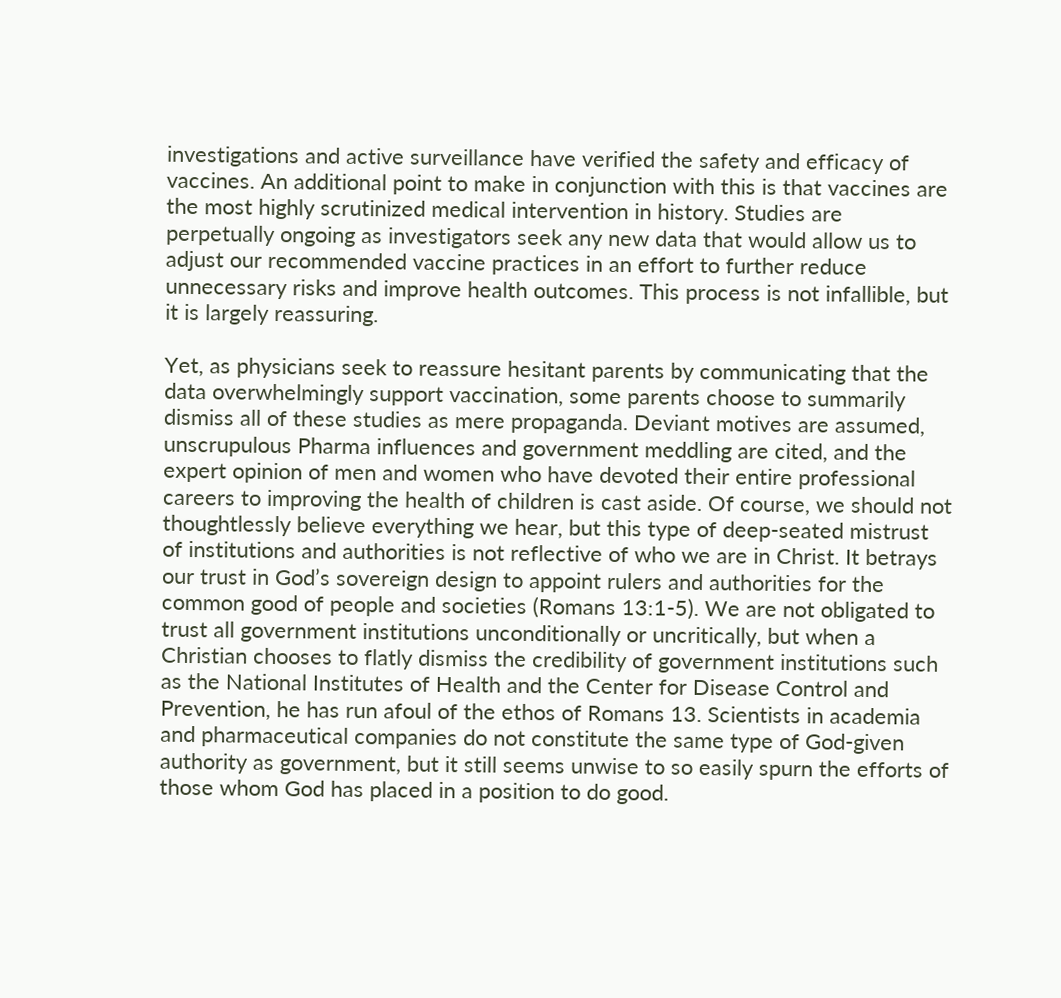investigations and active surveillance have verified the safety and efficacy of vaccines. An additional point to make in conjunction with this is that vaccines are the most highly scrutinized medical intervention in history. Studies are perpetually ongoing as investigators seek any new data that would allow us to adjust our recommended vaccine practices in an effort to further reduce unnecessary risks and improve health outcomes. This process is not infallible, but it is largely reassuring.

Yet, as physicians seek to reassure hesitant parents by communicating that the data overwhelmingly support vaccination, some parents choose to summarily dismiss all of these studies as mere propaganda. Deviant motives are assumed, unscrupulous Pharma influences and government meddling are cited, and the expert opinion of men and women who have devoted their entire professional careers to improving the health of children is cast aside. Of course, we should not thoughtlessly believe everything we hear, but this type of deep-seated mistrust of institutions and authorities is not reflective of who we are in Christ. It betrays our trust in God’s sovereign design to appoint rulers and authorities for the common good of people and societies (Romans 13:1-5). We are not obligated to trust all government institutions unconditionally or uncritically, but when a Christian chooses to flatly dismiss the credibility of government institutions such as the National Institutes of Health and the Center for Disease Control and Prevention, he has run afoul of the ethos of Romans 13. Scientists in academia and pharmaceutical companies do not constitute the same type of God-given authority as government, but it still seems unwise to so easily spurn the efforts of those whom God has placed in a position to do good.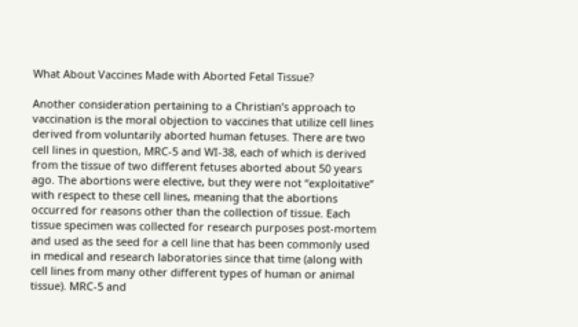What About Vaccines Made with Aborted Fetal Tissue?

Another consideration pertaining to a Christian’s approach to vaccination is the moral objection to vaccines that utilize cell lines derived from voluntarily aborted human fetuses. There are two cell lines in question, MRC-5 and WI-38, each of which is derived from the tissue of two different fetuses aborted about 50 years ago. The abortions were elective, but they were not “exploitative” with respect to these cell lines, meaning that the abortions occurred for reasons other than the collection of tissue. Each tissue specimen was collected for research purposes post-mortem and used as the seed for a cell line that has been commonly used in medical and research laboratories since that time (along with cell lines from many other different types of human or animal tissue). MRC-5 and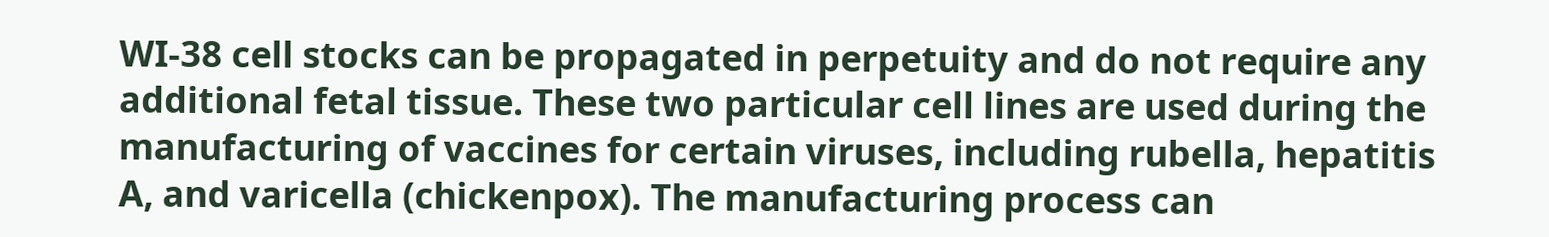WI-38 cell stocks can be propagated in perpetuity and do not require any additional fetal tissue. These two particular cell lines are used during the manufacturing of vaccines for certain viruses, including rubella, hepatitis A, and varicella (chickenpox). The manufacturing process can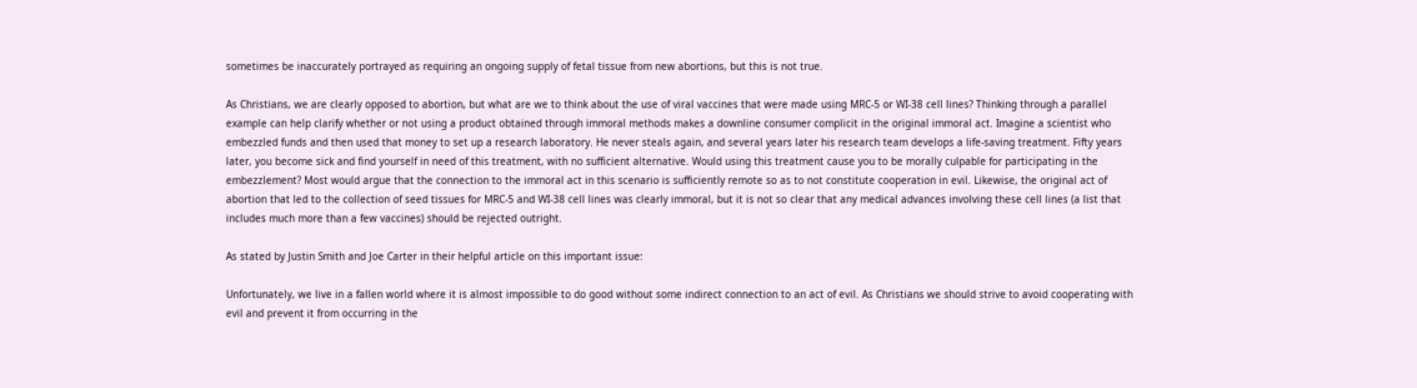sometimes be inaccurately portrayed as requiring an ongoing supply of fetal tissue from new abortions, but this is not true.

As Christians, we are clearly opposed to abortion, but what are we to think about the use of viral vaccines that were made using MRC-5 or WI-38 cell lines? Thinking through a parallel example can help clarify whether or not using a product obtained through immoral methods makes a downline consumer complicit in the original immoral act. Imagine a scientist who embezzled funds and then used that money to set up a research laboratory. He never steals again, and several years later his research team develops a life-saving treatment. Fifty years later, you become sick and find yourself in need of this treatment, with no sufficient alternative. Would using this treatment cause you to be morally culpable for participating in the embezzlement? Most would argue that the connection to the immoral act in this scenario is sufficiently remote so as to not constitute cooperation in evil. Likewise, the original act of abortion that led to the collection of seed tissues for MRC-5 and WI-38 cell lines was clearly immoral, but it is not so clear that any medical advances involving these cell lines (a list that includes much more than a few vaccines) should be rejected outright.

As stated by Justin Smith and Joe Carter in their helpful article on this important issue:

Unfortunately, we live in a fallen world where it is almost impossible to do good without some indirect connection to an act of evil. As Christians we should strive to avoid cooperating with evil and prevent it from occurring in the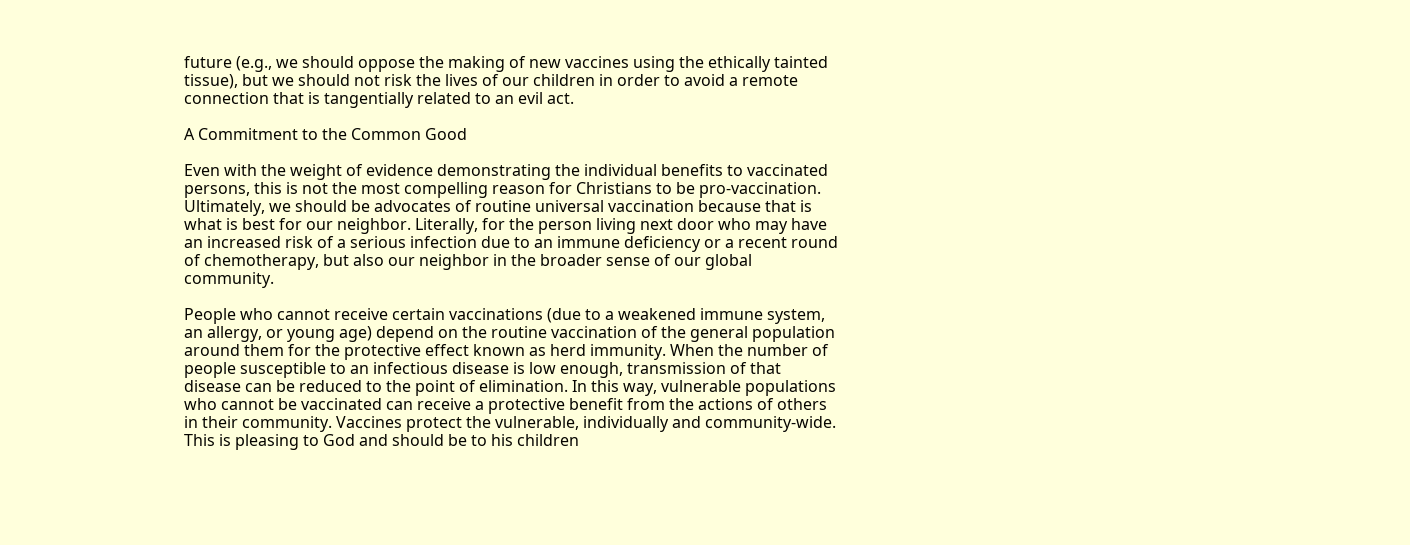future (e.g., we should oppose the making of new vaccines using the ethically tainted tissue), but we should not risk the lives of our children in order to avoid a remote connection that is tangentially related to an evil act.

A Commitment to the Common Good

Even with the weight of evidence demonstrating the individual benefits to vaccinated persons, this is not the most compelling reason for Christians to be pro-vaccination. Ultimately, we should be advocates of routine universal vaccination because that is what is best for our neighbor. Literally, for the person living next door who may have an increased risk of a serious infection due to an immune deficiency or a recent round of chemotherapy, but also our neighbor in the broader sense of our global community.

People who cannot receive certain vaccinations (due to a weakened immune system, an allergy, or young age) depend on the routine vaccination of the general population around them for the protective effect known as herd immunity. When the number of people susceptible to an infectious disease is low enough, transmission of that disease can be reduced to the point of elimination. In this way, vulnerable populations who cannot be vaccinated can receive a protective benefit from the actions of others in their community. Vaccines protect the vulnerable, individually and community-wide. This is pleasing to God and should be to his children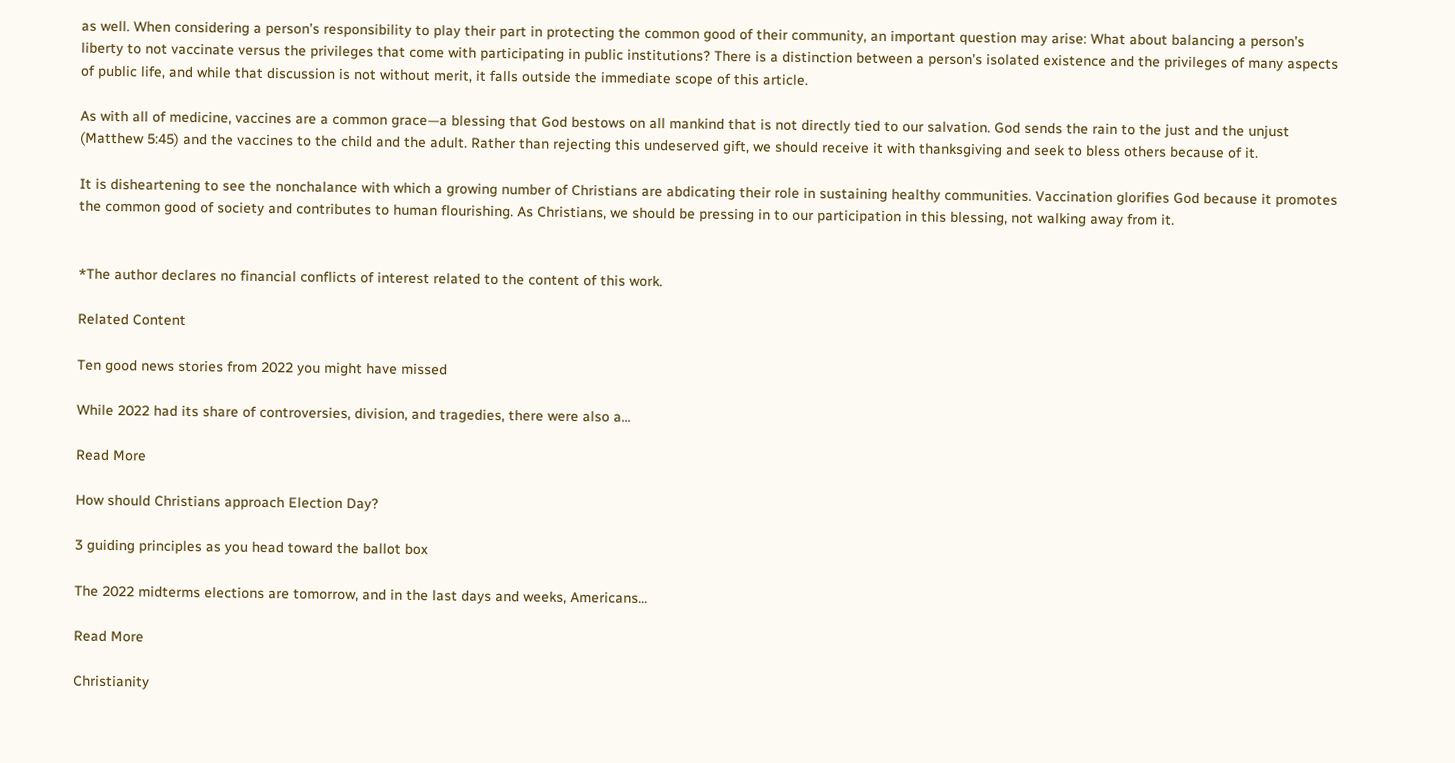as well. When considering a person’s responsibility to play their part in protecting the common good of their community, an important question may arise: What about balancing a person’s liberty to not vaccinate versus the privileges that come with participating in public institutions? There is a distinction between a person’s isolated existence and the privileges of many aspects of public life, and while that discussion is not without merit, it falls outside the immediate scope of this article.

As with all of medicine, vaccines are a common grace—a blessing that God bestows on all mankind that is not directly tied to our salvation. God sends the rain to the just and the unjust (Matthew 5:45) and the vaccines to the child and the adult. Rather than rejecting this undeserved gift, we should receive it with thanksgiving and seek to bless others because of it.

It is disheartening to see the nonchalance with which a growing number of Christians are abdicating their role in sustaining healthy communities. Vaccination glorifies God because it promotes the common good of society and contributes to human flourishing. As Christians, we should be pressing in to our participation in this blessing, not walking away from it.


*The author declares no financial conflicts of interest related to the content of this work.

Related Content

Ten good news stories from 2022 you might have missed

While 2022 had its share of controversies, division, and tragedies, there were also a...

Read More

How should Christians approach Election Day?

3 guiding principles as you head toward the ballot box

The 2022 midterms elections are tomorrow, and in the last days and weeks, Americans...

Read More

Christianity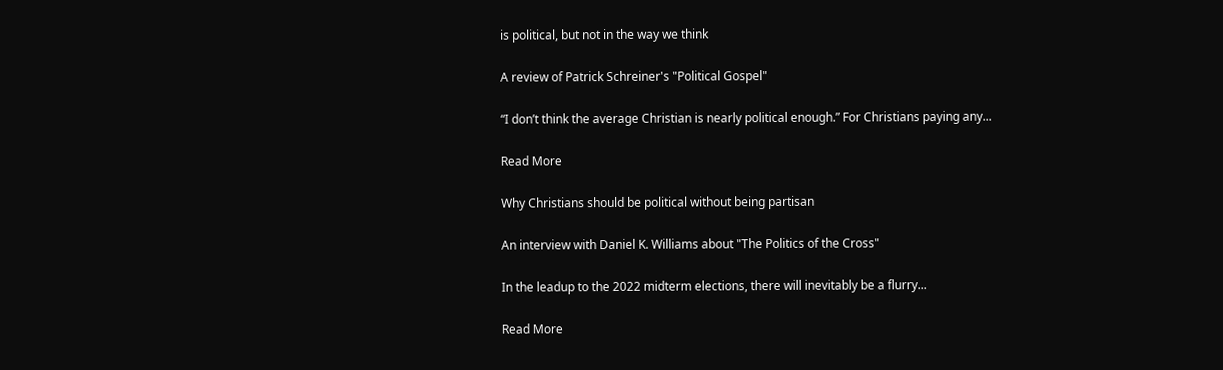is political, but not in the way we think

A review of Patrick Schreiner's "Political Gospel"

“I don’t think the average Christian is nearly political enough.” For Christians paying any...

Read More

Why Christians should be political without being partisan

An interview with Daniel K. Williams about "The Politics of the Cross"

In the leadup to the 2022 midterm elections, there will inevitably be a flurry...

Read More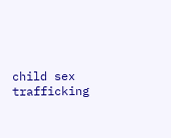child sex trafficking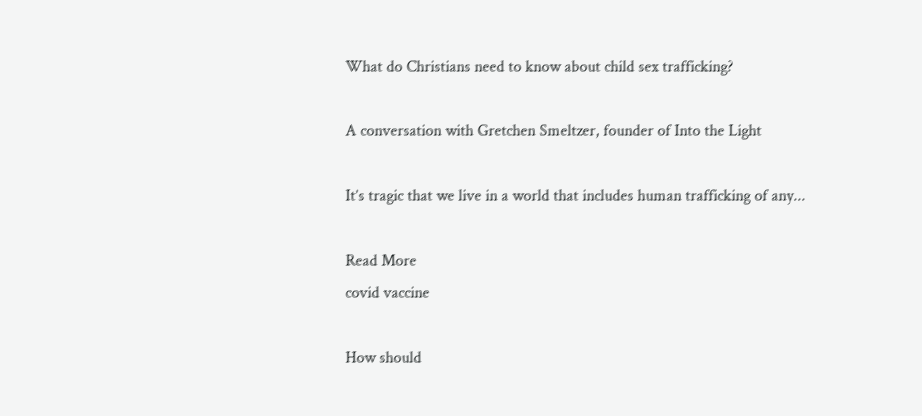What do Christians need to know about child sex trafficking?

A conversation with Gretchen Smeltzer, founder of Into the Light

It’s tragic that we live in a world that includes human trafficking of any...

Read More
covid vaccine

How should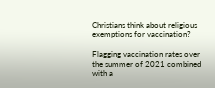Christians think about religious exemptions for vaccination?

Flagging vaccination rates over the summer of 2021 combined with a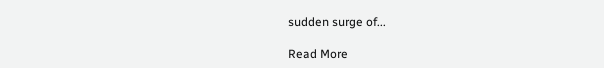sudden surge of...

Read More